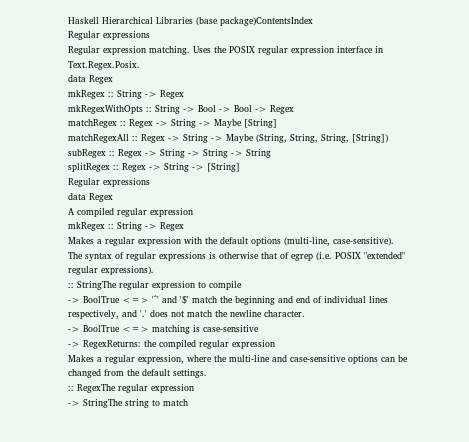Haskell Hierarchical Libraries (base package)ContentsIndex
Regular expressions
Regular expression matching. Uses the POSIX regular expression interface in Text.Regex.Posix.
data Regex
mkRegex :: String -> Regex
mkRegexWithOpts :: String -> Bool -> Bool -> Regex
matchRegex :: Regex -> String -> Maybe [String]
matchRegexAll :: Regex -> String -> Maybe (String, String, String, [String])
subRegex :: Regex -> String -> String -> String
splitRegex :: Regex -> String -> [String]
Regular expressions
data Regex
A compiled regular expression
mkRegex :: String -> Regex
Makes a regular expression with the default options (multi-line, case-sensitive). The syntax of regular expressions is otherwise that of egrep (i.e. POSIX "extended" regular expressions).
:: StringThe regular expression to compile
-> BoolTrue <=> '^' and '$' match the beginning and end of individual lines respectively, and '.' does not match the newline character.
-> BoolTrue <=> matching is case-sensitive
-> RegexReturns: the compiled regular expression
Makes a regular expression, where the multi-line and case-sensitive options can be changed from the default settings.
:: RegexThe regular expression
-> StringThe string to match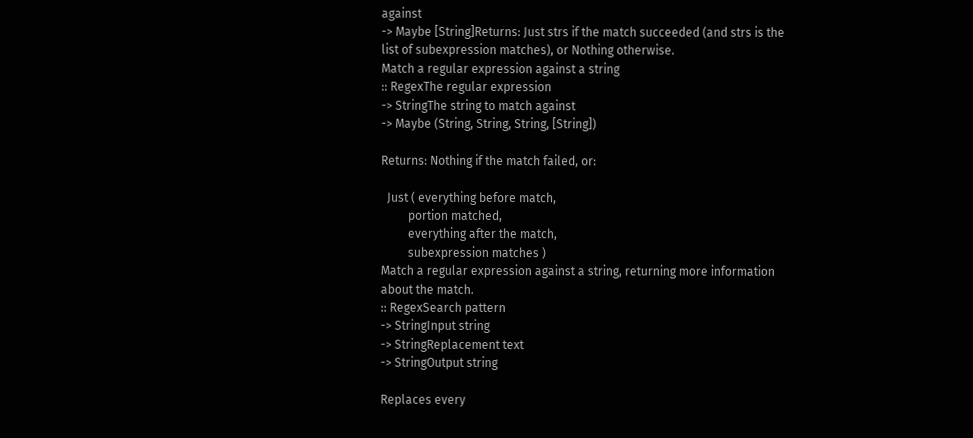against
-> Maybe [String]Returns: Just strs if the match succeeded (and strs is the list of subexpression matches), or Nothing otherwise.
Match a regular expression against a string
:: RegexThe regular expression
-> StringThe string to match against
-> Maybe (String, String, String, [String])

Returns: Nothing if the match failed, or:

  Just ( everything before match,
         portion matched,
         everything after the match,
         subexpression matches )
Match a regular expression against a string, returning more information about the match.
:: RegexSearch pattern
-> StringInput string
-> StringReplacement text
-> StringOutput string

Replaces every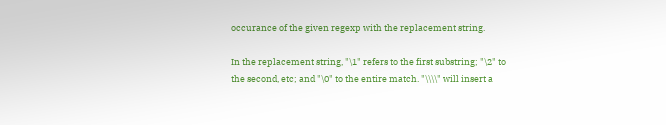occurance of the given regexp with the replacement string.

In the replacement string, "\1" refers to the first substring; "\2" to the second, etc; and "\0" to the entire match. "\\\\" will insert a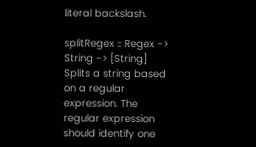literal backslash.

splitRegex :: Regex -> String -> [String]
Splits a string based on a regular expression. The regular expression should identify one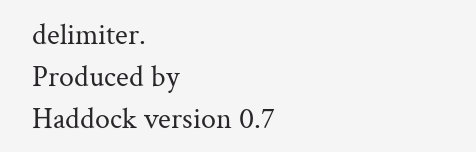delimiter.
Produced by Haddock version 0.7